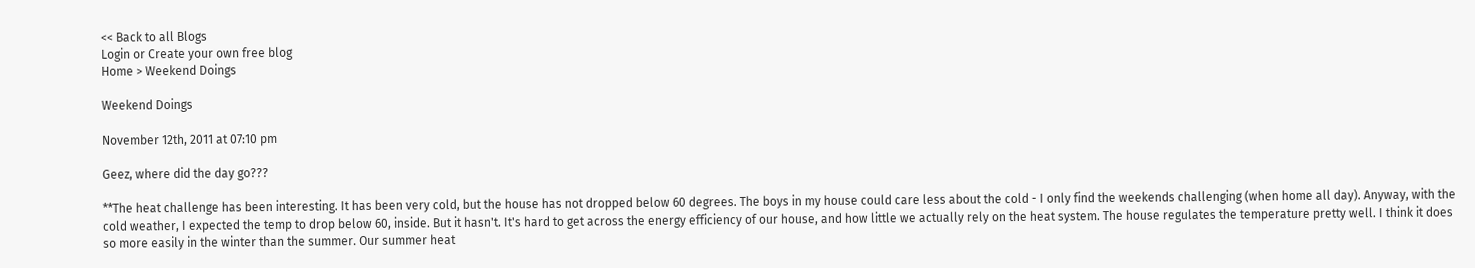<< Back to all Blogs
Login or Create your own free blog
Home > Weekend Doings

Weekend Doings

November 12th, 2011 at 07:10 pm

Geez, where did the day go???

**The heat challenge has been interesting. It has been very cold, but the house has not dropped below 60 degrees. The boys in my house could care less about the cold - I only find the weekends challenging (when home all day). Anyway, with the cold weather, I expected the temp to drop below 60, inside. But it hasn't. It's hard to get across the energy efficiency of our house, and how little we actually rely on the heat system. The house regulates the temperature pretty well. I think it does so more easily in the winter than the summer. Our summer heat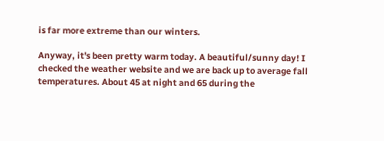is far more extreme than our winters.

Anyway, it's been pretty warm today. A beautiful/sunny day! I checked the weather website and we are back up to average fall temperatures. About 45 at night and 65 during the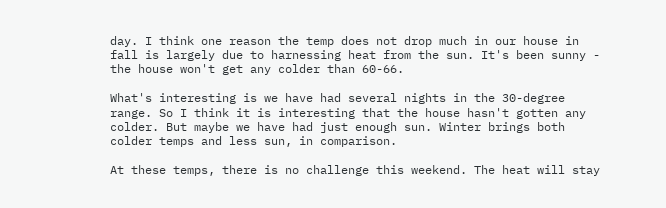day. I think one reason the temp does not drop much in our house in fall is largely due to harnessing heat from the sun. It's been sunny - the house won't get any colder than 60-66.

What's interesting is we have had several nights in the 30-degree range. So I think it is interesting that the house hasn't gotten any colder. But maybe we have had just enough sun. Winter brings both colder temps and less sun, in comparison.

At these temps, there is no challenge this weekend. The heat will stay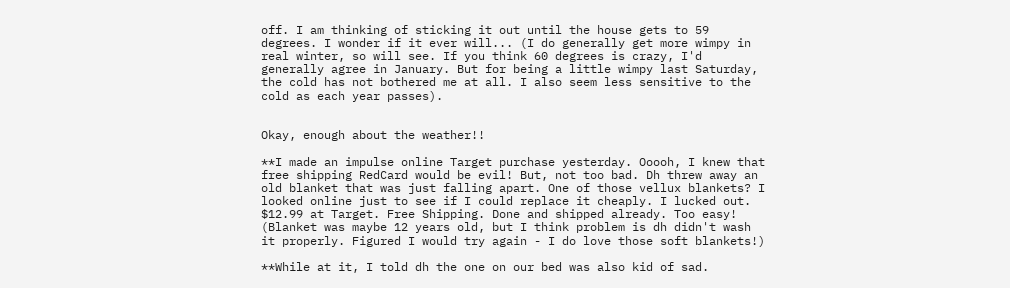off. I am thinking of sticking it out until the house gets to 59 degrees. I wonder if it ever will... (I do generally get more wimpy in real winter, so will see. If you think 60 degrees is crazy, I'd generally agree in January. But for being a little wimpy last Saturday, the cold has not bothered me at all. I also seem less sensitive to the cold as each year passes).


Okay, enough about the weather!!

**I made an impulse online Target purchase yesterday. Ooooh, I knew that free shipping RedCard would be evil! But, not too bad. Dh threw away an old blanket that was just falling apart. One of those vellux blankets? I looked online just to see if I could replace it cheaply. I lucked out. $12.99 at Target. Free Shipping. Done and shipped already. Too easy! (Blanket was maybe 12 years old, but I think problem is dh didn't wash it properly. Figured I would try again - I do love those soft blankets!)

**While at it, I told dh the one on our bed was also kid of sad.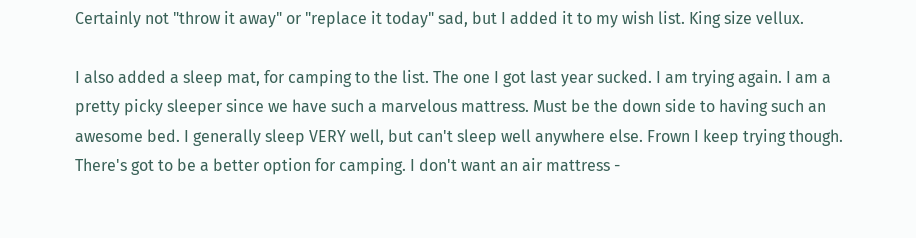Certainly not "throw it away" or "replace it today" sad, but I added it to my wish list. King size vellux.

I also added a sleep mat, for camping to the list. The one I got last year sucked. I am trying again. I am a pretty picky sleeper since we have such a marvelous mattress. Must be the down side to having such an awesome bed. I generally sleep VERY well, but can't sleep well anywhere else. Frown I keep trying though. There's got to be a better option for camping. I don't want an air mattress -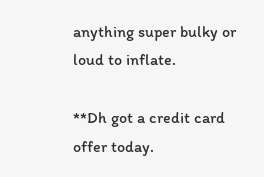anything super bulky or loud to inflate.

**Dh got a credit card offer today.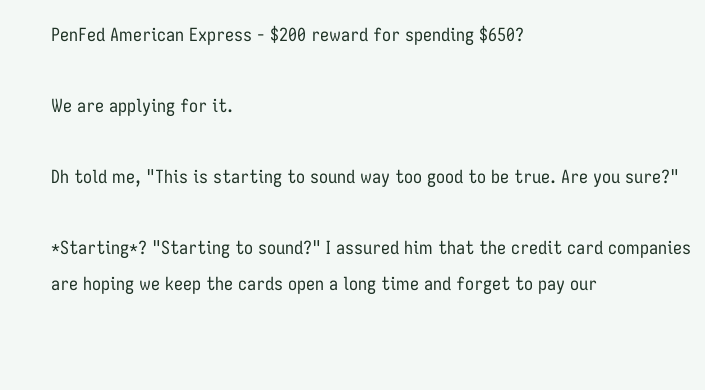PenFed American Express - $200 reward for spending $650?

We are applying for it.

Dh told me, "This is starting to sound way too good to be true. Are you sure?"

*Starting*? "Starting to sound?" I assured him that the credit card companies are hoping we keep the cards open a long time and forget to pay our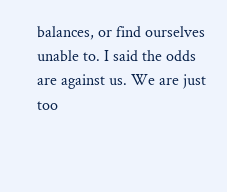balances, or find ourselves unable to. I said the odds are against us. We are just too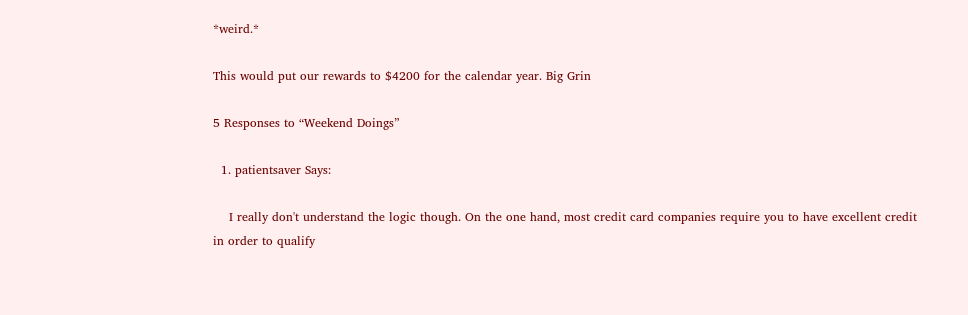*weird.*

This would put our rewards to $4200 for the calendar year. Big Grin

5 Responses to “Weekend Doings”

  1. patientsaver Says:

    I really don't understand the logic though. On the one hand, most credit card companies require you to have excellent credit in order to qualify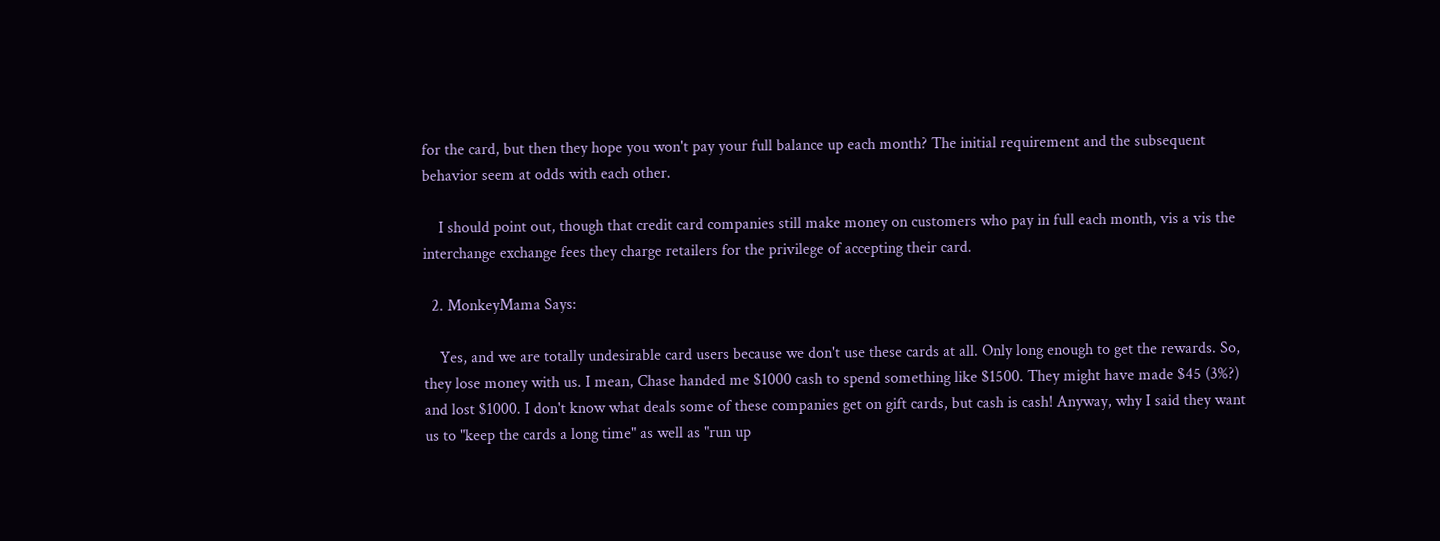for the card, but then they hope you won't pay your full balance up each month? The initial requirement and the subsequent behavior seem at odds with each other.

    I should point out, though that credit card companies still make money on customers who pay in full each month, vis a vis the interchange exchange fees they charge retailers for the privilege of accepting their card.

  2. MonkeyMama Says:

    Yes, and we are totally undesirable card users because we don't use these cards at all. Only long enough to get the rewards. So, they lose money with us. I mean, Chase handed me $1000 cash to spend something like $1500. They might have made $45 (3%?) and lost $1000. I don't know what deals some of these companies get on gift cards, but cash is cash! Anyway, why I said they want us to "keep the cards a long time" as well as "run up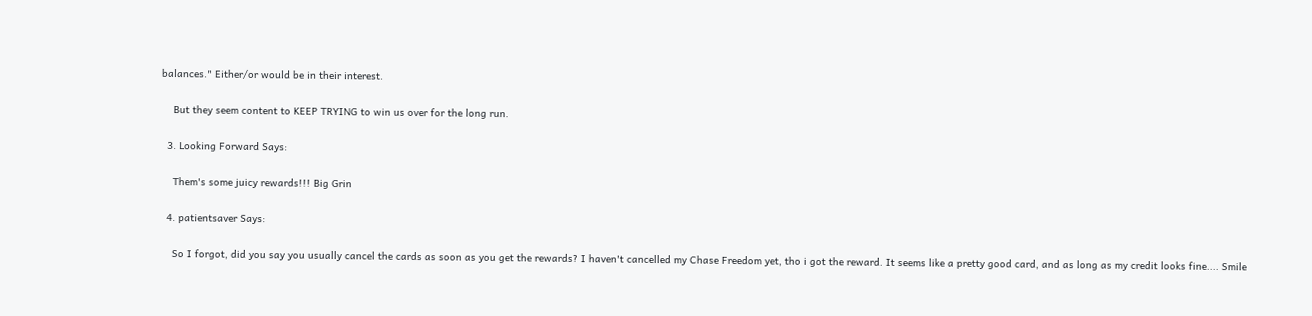balances." Either/or would be in their interest.

    But they seem content to KEEP TRYING to win us over for the long run.

  3. Looking Forward Says:

    Them's some juicy rewards!!! Big Grin

  4. patientsaver Says:

    So I forgot, did you say you usually cancel the cards as soon as you get the rewards? I haven't cancelled my Chase Freedom yet, tho i got the reward. It seems like a pretty good card, and as long as my credit looks fine.... Smile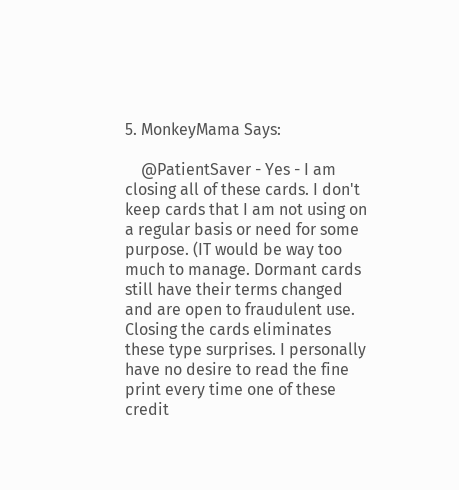5. MonkeyMama Says:

    @PatientSaver - Yes - I am closing all of these cards. I don't keep cards that I am not using on a regular basis or need for some purpose. (IT would be way too much to manage. Dormant cards still have their terms changed and are open to fraudulent use. Closing the cards eliminates these type surprises. I personally have no desire to read the fine print every time one of these credit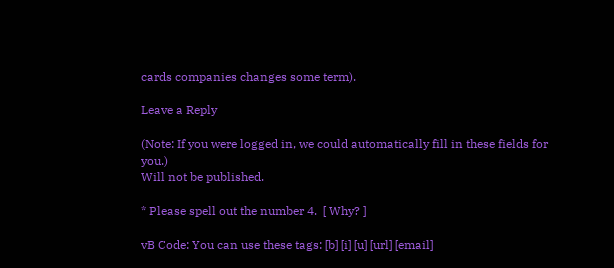cards companies changes some term).

Leave a Reply

(Note: If you were logged in, we could automatically fill in these fields for you.)
Will not be published.

* Please spell out the number 4.  [ Why? ]

vB Code: You can use these tags: [b] [i] [u] [url] [email]